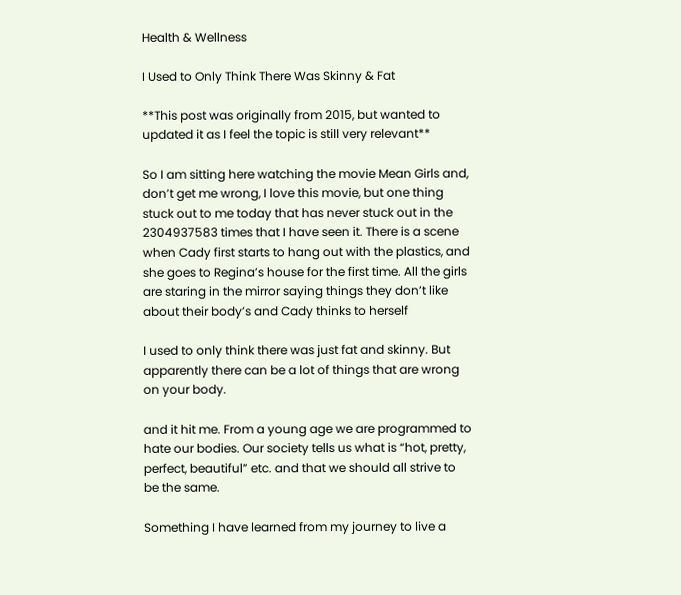Health & Wellness

I Used to Only Think There Was Skinny & Fat

**This post was originally from 2015, but wanted to updated it as I feel the topic is still very relevant**

So I am sitting here watching the movie Mean Girls and, don’t get me wrong, I love this movie, but one thing stuck out to me today that has never stuck out in the 2304937583 times that I have seen it. There is a scene when Cady first starts to hang out with the plastics, and she goes to Regina’s house for the first time. All the girls are staring in the mirror saying things they don’t like about their body’s and Cady thinks to herself

I used to only think there was just fat and skinny. But apparently there can be a lot of things that are wrong on your body.

and it hit me. From a young age we are programmed to hate our bodies. Our society tells us what is “hot, pretty, perfect, beautiful” etc. and that we should all strive to be the same.

Something I have learned from my journey to live a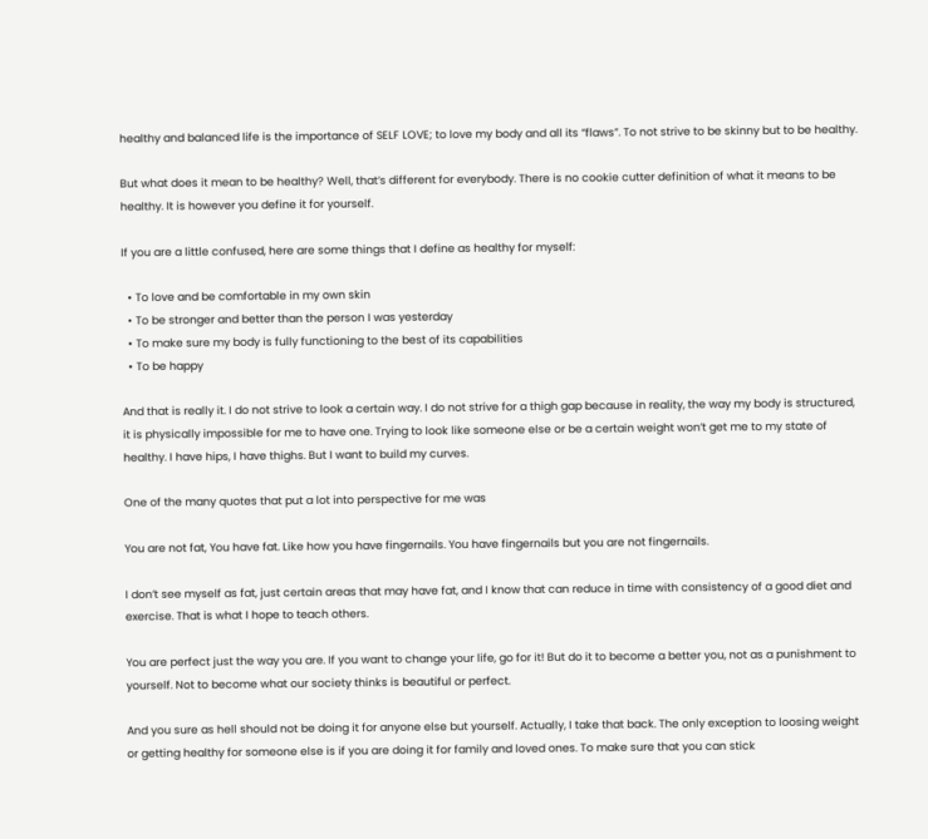healthy and balanced life is the importance of SELF LOVE; to love my body and all its “flaws”. To not strive to be skinny but to be healthy.

But what does it mean to be healthy? Well, that’s different for everybody. There is no cookie cutter definition of what it means to be healthy. It is however you define it for yourself.

If you are a little confused, here are some things that I define as healthy for myself:

  • To love and be comfortable in my own skin
  • To be stronger and better than the person I was yesterday
  • To make sure my body is fully functioning to the best of its capabilities
  • To be happy

And that is really it. I do not strive to look a certain way. I do not strive for a thigh gap because in reality, the way my body is structured, it is physically impossible for me to have one. Trying to look like someone else or be a certain weight won’t get me to my state of healthy. I have hips, I have thighs. But I want to build my curves.

One of the many quotes that put a lot into perspective for me was

You are not fat, You have fat. Like how you have fingernails. You have fingernails but you are not fingernails.

I don’t see myself as fat, just certain areas that may have fat, and I know that can reduce in time with consistency of a good diet and exercise. That is what I hope to teach others.

You are perfect just the way you are. If you want to change your life, go for it! But do it to become a better you, not as a punishment to yourself. Not to become what our society thinks is beautiful or perfect.

And you sure as hell should not be doing it for anyone else but yourself. Actually, I take that back. The only exception to loosing weight or getting healthy for someone else is if you are doing it for family and loved ones. To make sure that you can stick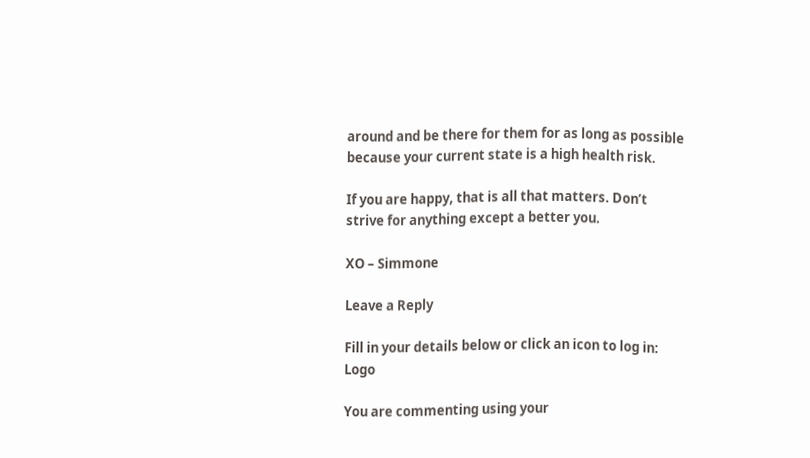around and be there for them for as long as possible because your current state is a high health risk.

If you are happy, that is all that matters. Don’t strive for anything except a better you.

XO – Simmone

Leave a Reply

Fill in your details below or click an icon to log in: Logo

You are commenting using your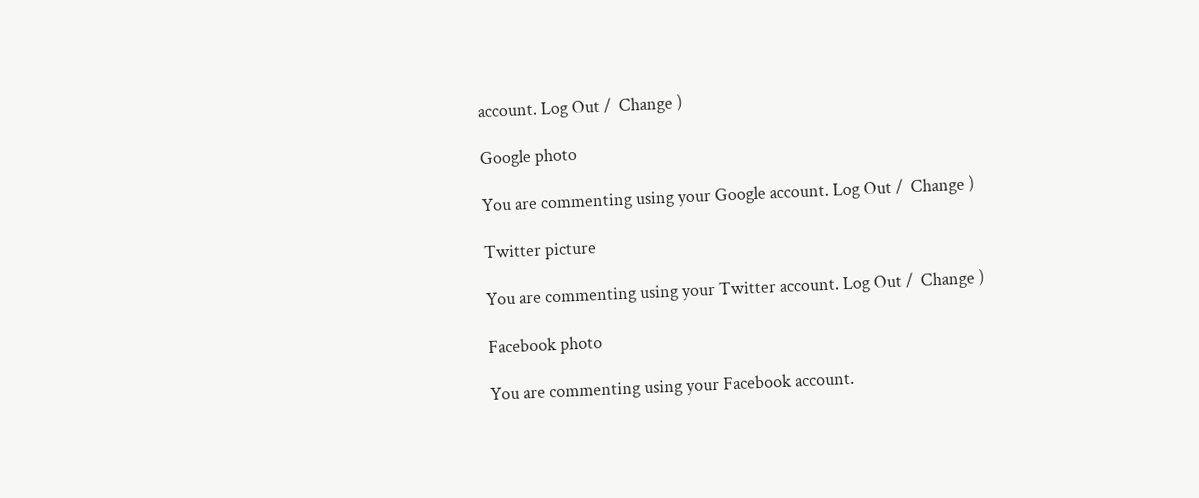account. Log Out /  Change )

Google photo

You are commenting using your Google account. Log Out /  Change )

Twitter picture

You are commenting using your Twitter account. Log Out /  Change )

Facebook photo

You are commenting using your Facebook account.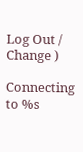Log Out /  Change )

Connecting to %s